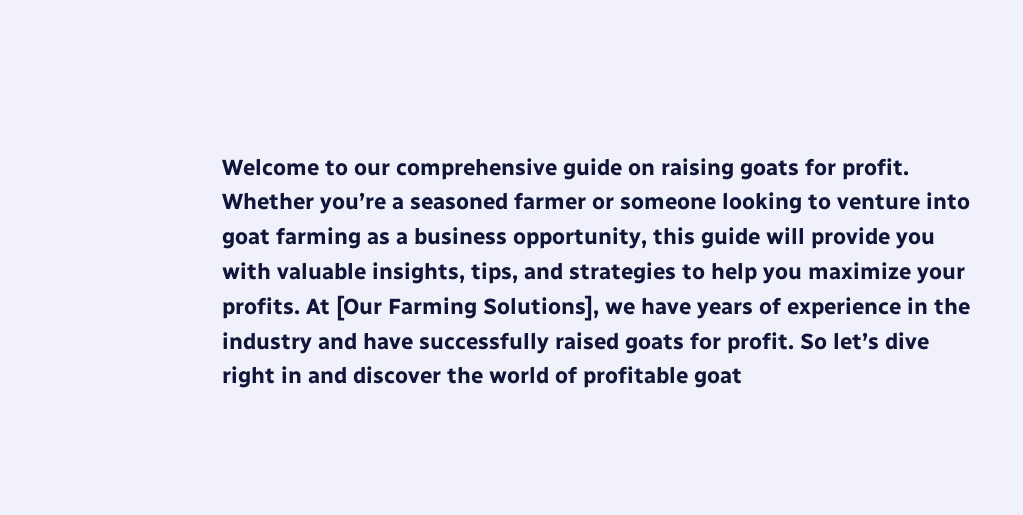Welcome to our comprehensive guide on raising goats for profit. Whether you’re a seasoned farmer or someone looking to venture into goat farming as a business opportunity, this guide will provide you with valuable insights, tips, and strategies to help you maximize your profits. At [Our Farming Solutions], we have years of experience in the industry and have successfully raised goats for profit. So let’s dive right in and discover the world of profitable goat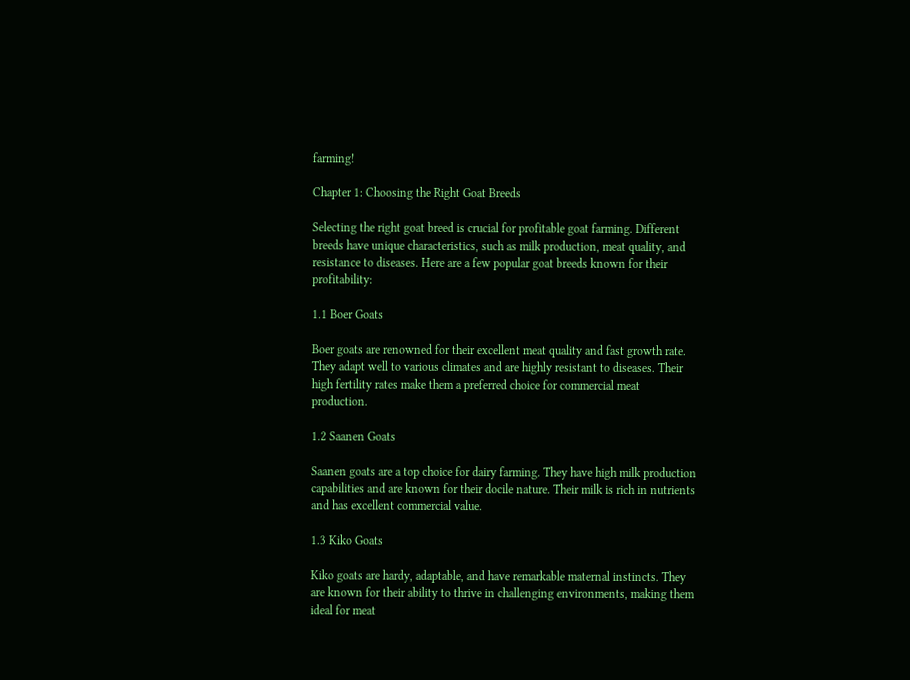farming!

Chapter 1: Choosing the Right Goat Breeds

Selecting the right goat breed is crucial for profitable goat farming. Different breeds have unique characteristics, such as milk production, meat quality, and resistance to diseases. Here are a few popular goat breeds known for their profitability:

1.1 Boer Goats

Boer goats are renowned for their excellent meat quality and fast growth rate. They adapt well to various climates and are highly resistant to diseases. Their high fertility rates make them a preferred choice for commercial meat production.

1.2 Saanen Goats

Saanen goats are a top choice for dairy farming. They have high milk production capabilities and are known for their docile nature. Their milk is rich in nutrients and has excellent commercial value.

1.3 Kiko Goats

Kiko goats are hardy, adaptable, and have remarkable maternal instincts. They are known for their ability to thrive in challenging environments, making them ideal for meat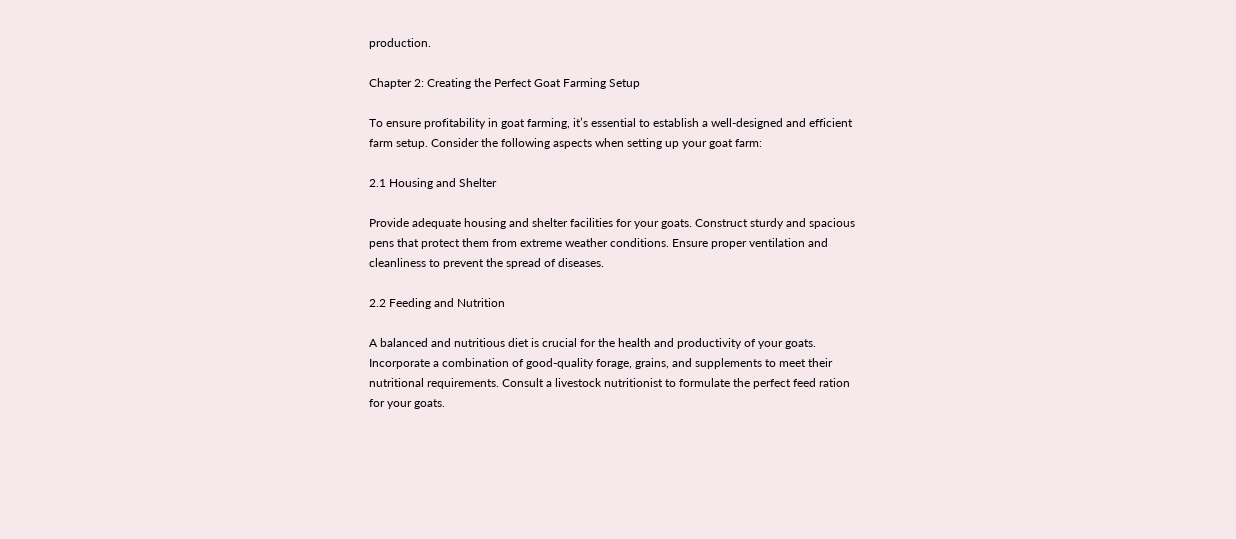production.

Chapter 2: Creating the Perfect Goat Farming Setup

To ensure profitability in goat farming, it’s essential to establish a well-designed and efficient farm setup. Consider the following aspects when setting up your goat farm:

2.1 Housing and Shelter

Provide adequate housing and shelter facilities for your goats. Construct sturdy and spacious pens that protect them from extreme weather conditions. Ensure proper ventilation and cleanliness to prevent the spread of diseases.

2.2 Feeding and Nutrition

A balanced and nutritious diet is crucial for the health and productivity of your goats. Incorporate a combination of good-quality forage, grains, and supplements to meet their nutritional requirements. Consult a livestock nutritionist to formulate the perfect feed ration for your goats.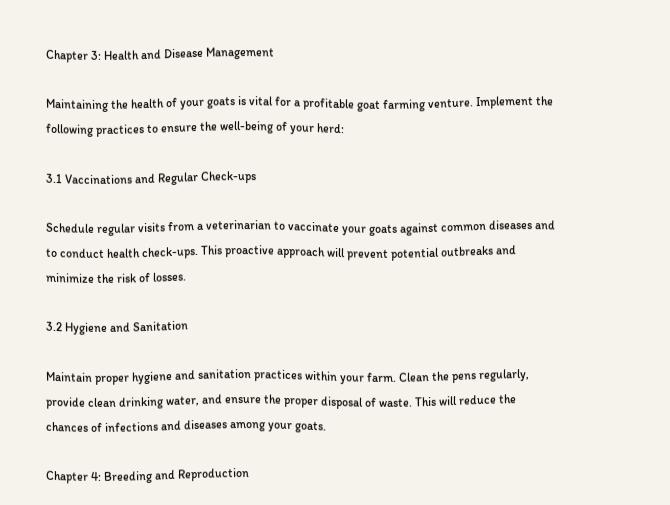Chapter 3: Health and Disease Management

Maintaining the health of your goats is vital for a profitable goat farming venture. Implement the following practices to ensure the well-being of your herd:

3.1 Vaccinations and Regular Check-ups

Schedule regular visits from a veterinarian to vaccinate your goats against common diseases and to conduct health check-ups. This proactive approach will prevent potential outbreaks and minimize the risk of losses.

3.2 Hygiene and Sanitation

Maintain proper hygiene and sanitation practices within your farm. Clean the pens regularly, provide clean drinking water, and ensure the proper disposal of waste. This will reduce the chances of infections and diseases among your goats.

Chapter 4: Breeding and Reproduction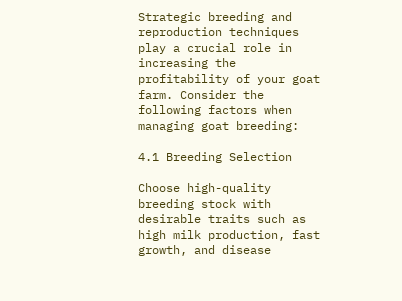Strategic breeding and reproduction techniques play a crucial role in increasing the profitability of your goat farm. Consider the following factors when managing goat breeding:

4.1 Breeding Selection

Choose high-quality breeding stock with desirable traits such as high milk production, fast growth, and disease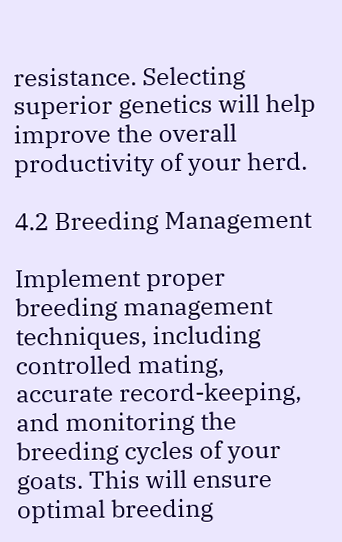resistance. Selecting superior genetics will help improve the overall productivity of your herd.

4.2 Breeding Management

Implement proper breeding management techniques, including controlled mating, accurate record-keeping, and monitoring the breeding cycles of your goats. This will ensure optimal breeding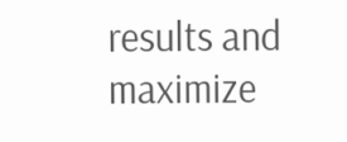results and maximize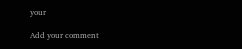your

Add your comment